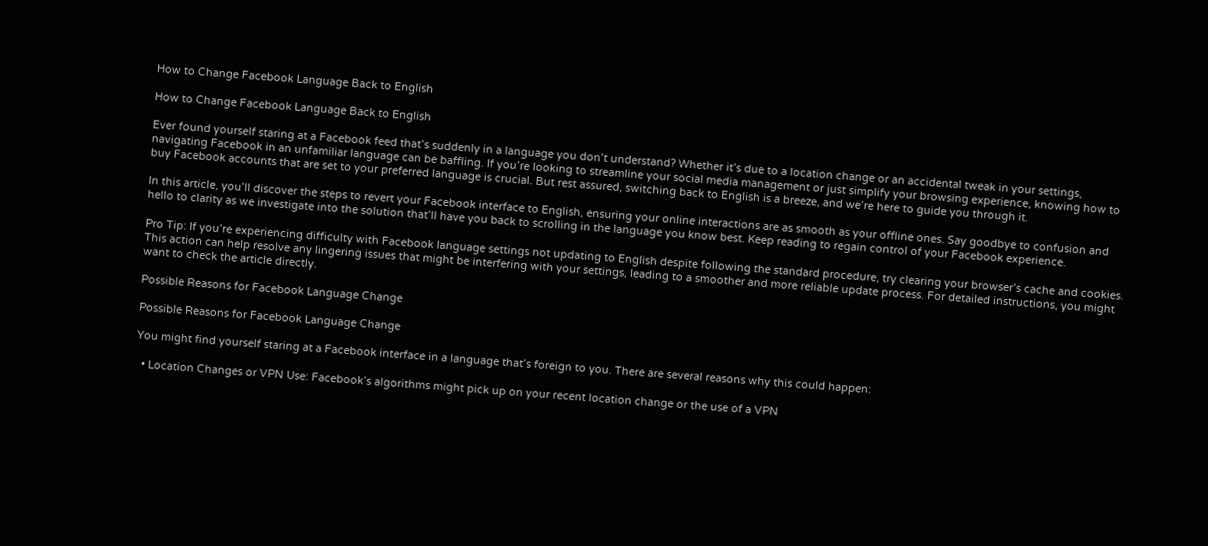How to Change Facebook Language Back to English

How to Change Facebook Language Back to English

Ever found yourself staring at a Facebook feed that’s suddenly in a language you don’t understand? Whether it’s due to a location change or an accidental tweak in your settings, navigating Facebook in an unfamiliar language can be baffling. If you’re looking to streamline your social media management or just simplify your browsing experience, knowing how to buy Facebook accounts that are set to your preferred language is crucial. But rest assured, switching back to English is a breeze, and we’re here to guide you through it.

In this article, you’ll discover the steps to revert your Facebook interface to English, ensuring your online interactions are as smooth as your offline ones. Say goodbye to confusion and hello to clarity as we investigate into the solution that’ll have you back to scrolling in the language you know best. Keep reading to regain control of your Facebook experience.

Pro Tip: If you’re experiencing difficulty with Facebook language settings not updating to English despite following the standard procedure, try clearing your browser’s cache and cookies. This action can help resolve any lingering issues that might be interfering with your settings, leading to a smoother and more reliable update process. For detailed instructions, you might want to check the article directly.

Possible Reasons for Facebook Language Change

Possible Reasons for Facebook Language Change

You might find yourself staring at a Facebook interface in a language that’s foreign to you. There are several reasons why this could happen:

  • Location Changes or VPN Use: Facebook’s algorithms might pick up on your recent location change or the use of a VPN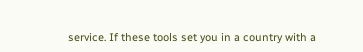service. If these tools set you in a country with a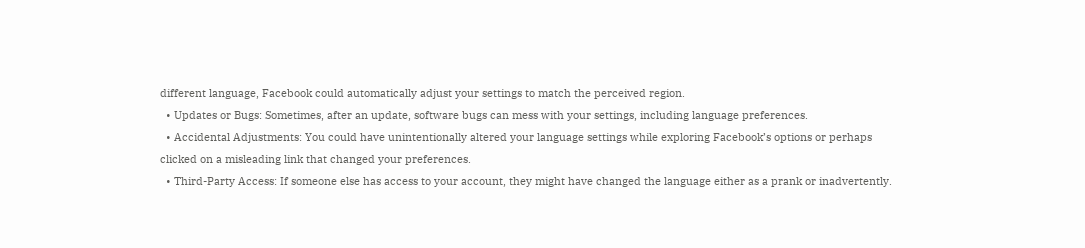different language, Facebook could automatically adjust your settings to match the perceived region.
  • Updates or Bugs: Sometimes, after an update, software bugs can mess with your settings, including language preferences.
  • Accidental Adjustments: You could have unintentionally altered your language settings while exploring Facebook’s options or perhaps clicked on a misleading link that changed your preferences.
  • Third-Party Access: If someone else has access to your account, they might have changed the language either as a prank or inadvertently.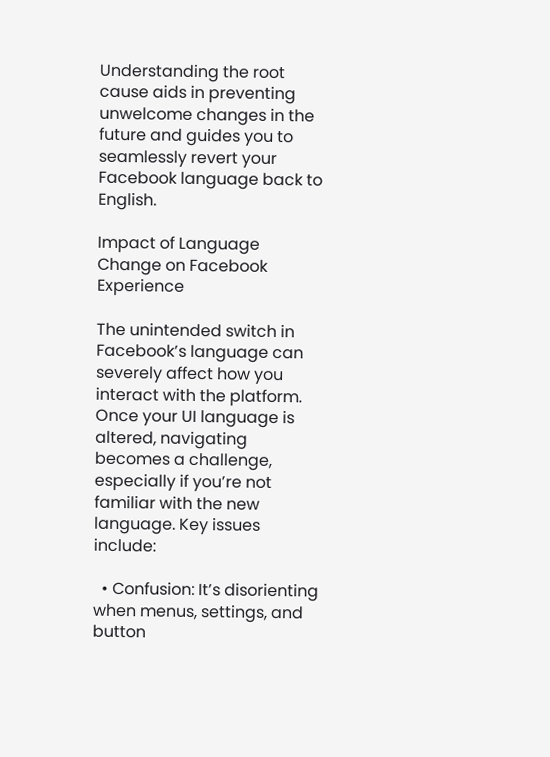Understanding the root cause aids in preventing unwelcome changes in the future and guides you to seamlessly revert your Facebook language back to English.

Impact of Language Change on Facebook Experience

The unintended switch in Facebook’s language can severely affect how you interact with the platform. Once your UI language is altered, navigating becomes a challenge, especially if you’re not familiar with the new language. Key issues include:

  • Confusion: It’s disorienting when menus, settings, and button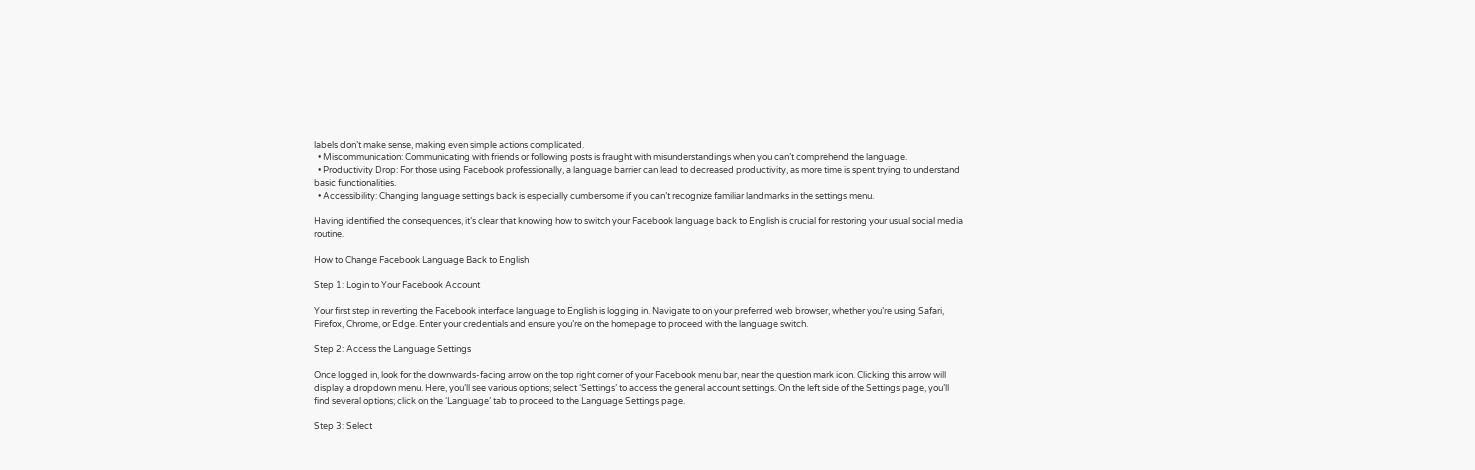labels don’t make sense, making even simple actions complicated.
  • Miscommunication: Communicating with friends or following posts is fraught with misunderstandings when you can’t comprehend the language.
  • Productivity Drop: For those using Facebook professionally, a language barrier can lead to decreased productivity, as more time is spent trying to understand basic functionalities.
  • Accessibility: Changing language settings back is especially cumbersome if you can’t recognize familiar landmarks in the settings menu.

Having identified the consequences, it’s clear that knowing how to switch your Facebook language back to English is crucial for restoring your usual social media routine.

How to Change Facebook Language Back to English

Step 1: Login to Your Facebook Account

Your first step in reverting the Facebook interface language to English is logging in. Navigate to on your preferred web browser, whether you’re using Safari, Firefox, Chrome, or Edge. Enter your credentials and ensure you’re on the homepage to proceed with the language switch.

Step 2: Access the Language Settings

Once logged in, look for the downwards-facing arrow on the top right corner of your Facebook menu bar, near the question mark icon. Clicking this arrow will display a dropdown menu. Here, you’ll see various options; select ‘Settings’ to access the general account settings. On the left side of the Settings page, you’ll find several options; click on the ‘Language’ tab to proceed to the Language Settings page.

Step 3: Select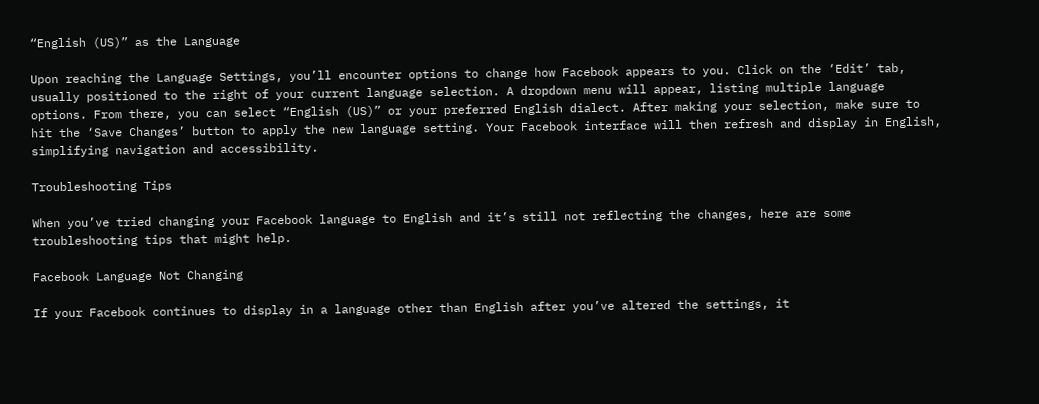“English (US)” as the Language

Upon reaching the Language Settings, you’ll encounter options to change how Facebook appears to you. Click on the ‘Edit’ tab, usually positioned to the right of your current language selection. A dropdown menu will appear, listing multiple language options. From there, you can select “English (US)” or your preferred English dialect. After making your selection, make sure to hit the ‘Save Changes’ button to apply the new language setting. Your Facebook interface will then refresh and display in English, simplifying navigation and accessibility.

Troubleshooting Tips

When you’ve tried changing your Facebook language to English and it’s still not reflecting the changes, here are some troubleshooting tips that might help.

Facebook Language Not Changing

If your Facebook continues to display in a language other than English after you’ve altered the settings, it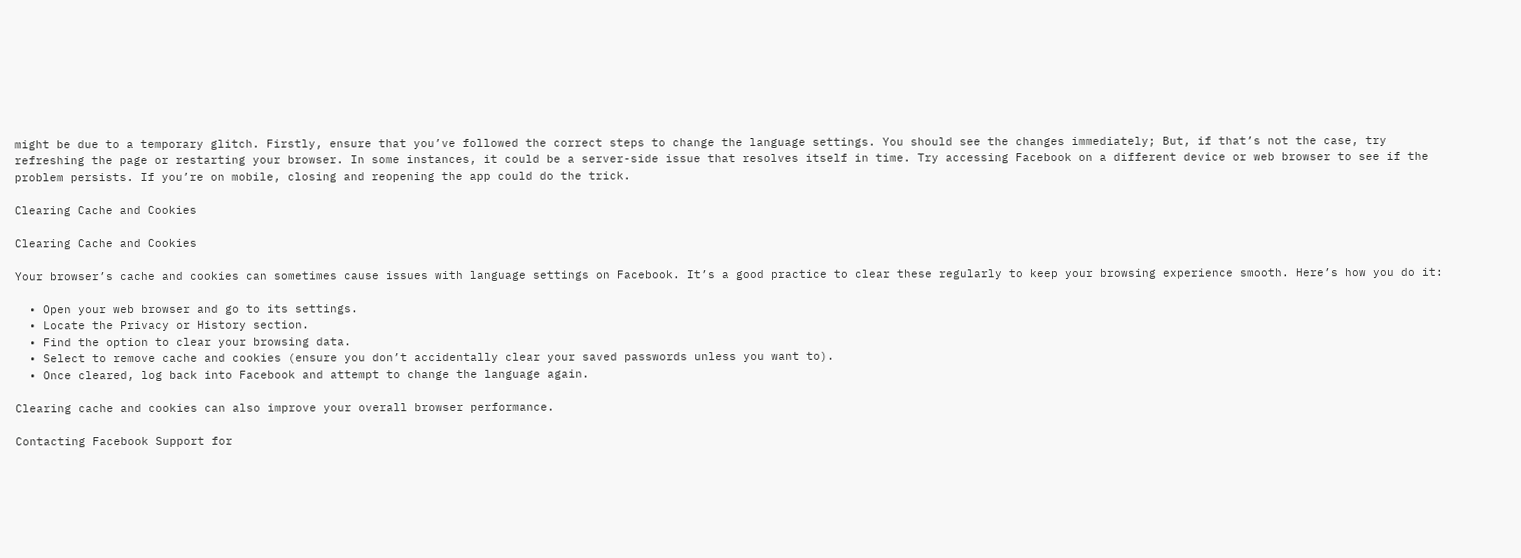might be due to a temporary glitch. Firstly, ensure that you’ve followed the correct steps to change the language settings. You should see the changes immediately; But, if that’s not the case, try refreshing the page or restarting your browser. In some instances, it could be a server-side issue that resolves itself in time. Try accessing Facebook on a different device or web browser to see if the problem persists. If you’re on mobile, closing and reopening the app could do the trick.

Clearing Cache and Cookies

Clearing Cache and Cookies

Your browser’s cache and cookies can sometimes cause issues with language settings on Facebook. It’s a good practice to clear these regularly to keep your browsing experience smooth. Here’s how you do it:

  • Open your web browser and go to its settings.
  • Locate the Privacy or History section.
  • Find the option to clear your browsing data.
  • Select to remove cache and cookies (ensure you don’t accidentally clear your saved passwords unless you want to).
  • Once cleared, log back into Facebook and attempt to change the language again.

Clearing cache and cookies can also improve your overall browser performance.

Contacting Facebook Support for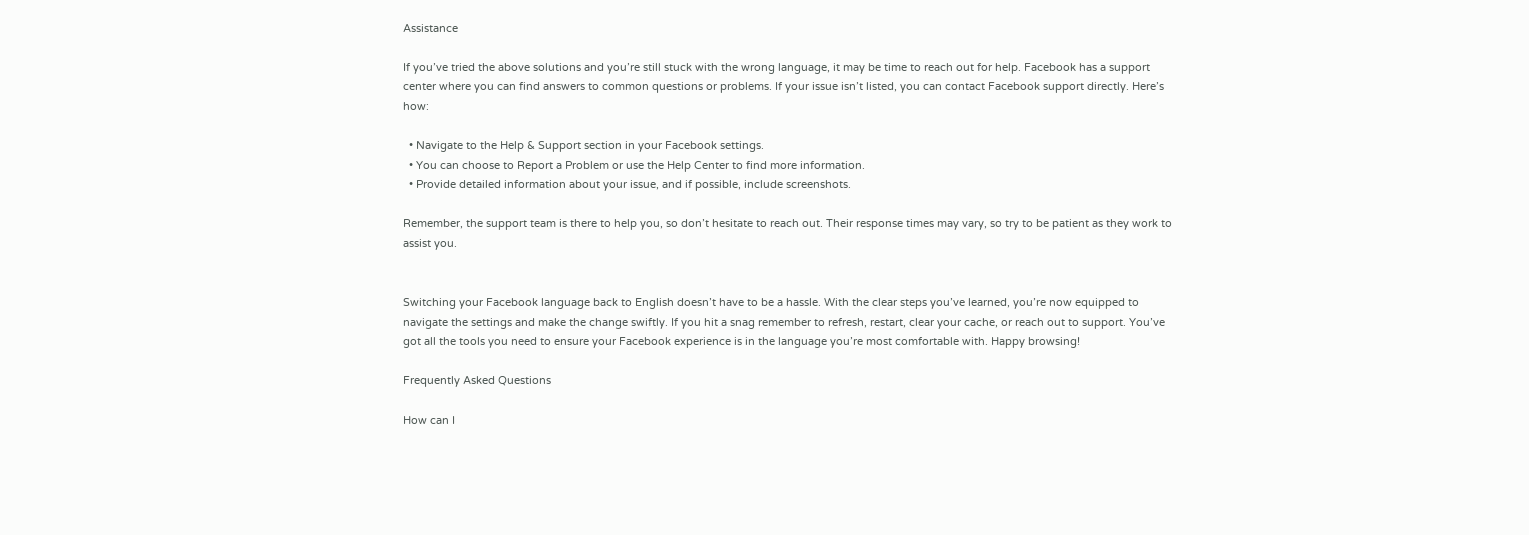Assistance

If you’ve tried the above solutions and you’re still stuck with the wrong language, it may be time to reach out for help. Facebook has a support center where you can find answers to common questions or problems. If your issue isn’t listed, you can contact Facebook support directly. Here’s how:

  • Navigate to the Help & Support section in your Facebook settings.
  • You can choose to Report a Problem or use the Help Center to find more information.
  • Provide detailed information about your issue, and if possible, include screenshots.

Remember, the support team is there to help you, so don’t hesitate to reach out. Their response times may vary, so try to be patient as they work to assist you.


Switching your Facebook language back to English doesn’t have to be a hassle. With the clear steps you’ve learned, you’re now equipped to navigate the settings and make the change swiftly. If you hit a snag remember to refresh, restart, clear your cache, or reach out to support. You’ve got all the tools you need to ensure your Facebook experience is in the language you’re most comfortable with. Happy browsing!

Frequently Asked Questions

How can I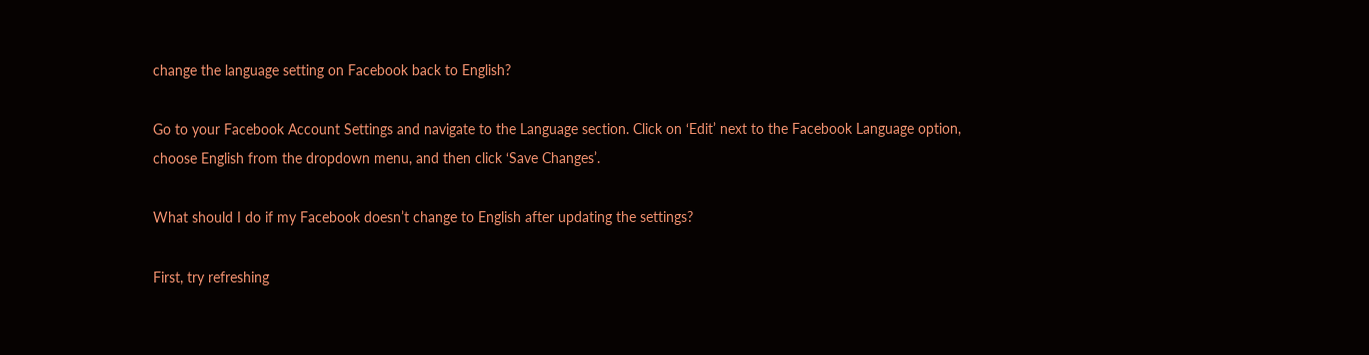change the language setting on Facebook back to English?

Go to your Facebook Account Settings and navigate to the Language section. Click on ‘Edit’ next to the Facebook Language option, choose English from the dropdown menu, and then click ‘Save Changes’.

What should I do if my Facebook doesn’t change to English after updating the settings?

First, try refreshing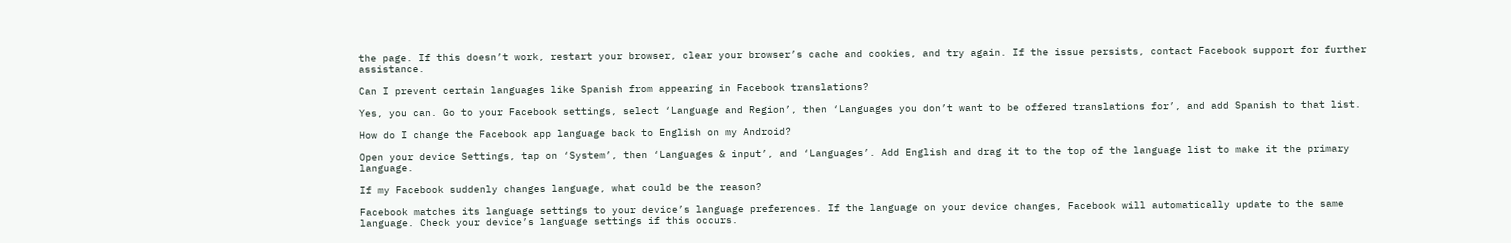the page. If this doesn’t work, restart your browser, clear your browser’s cache and cookies, and try again. If the issue persists, contact Facebook support for further assistance.

Can I prevent certain languages like Spanish from appearing in Facebook translations?

Yes, you can. Go to your Facebook settings, select ‘Language and Region’, then ‘Languages you don’t want to be offered translations for’, and add Spanish to that list.

How do I change the Facebook app language back to English on my Android?

Open your device Settings, tap on ‘System’, then ‘Languages & input’, and ‘Languages’. Add English and drag it to the top of the language list to make it the primary language.

If my Facebook suddenly changes language, what could be the reason?

Facebook matches its language settings to your device’s language preferences. If the language on your device changes, Facebook will automatically update to the same language. Check your device’s language settings if this occurs.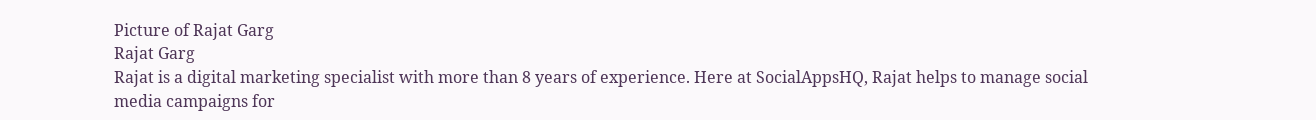Picture of Rajat Garg
Rajat Garg
Rajat is a digital marketing specialist with more than 8 years of experience. Here at SocialAppsHQ, Rajat helps to manage social media campaigns for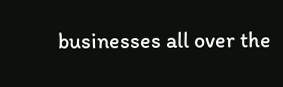businesses all over the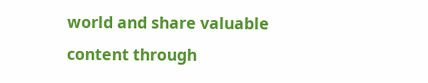world and share valuable content through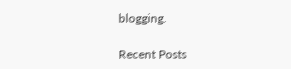blogging.

Recent Posts